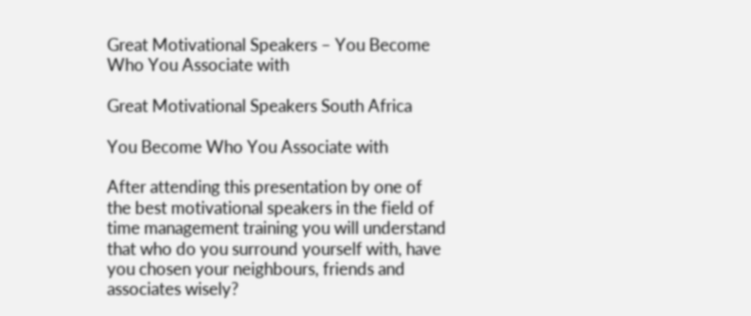Great Motivational Speakers – You Become Who You Associate with

Great Motivational Speakers South Africa

You Become Who You Associate with

After attending this presentation by one of the best motivational speakers in the field of time management training you will understand that who do you surround yourself with, have you chosen your neighbours, friends and associates wisely?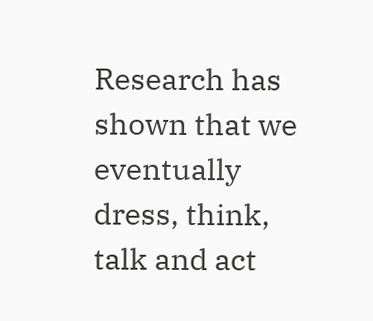Research has shown that we eventually dress, think, talk and act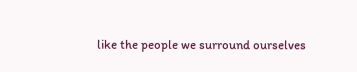like the people we surround ourselves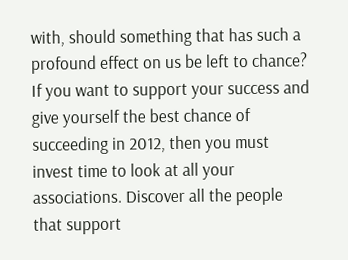with, should something that has such a profound effect on us be left to chance? If you want to support your success and give yourself the best chance of succeeding in 2012, then you must invest time to look at all your associations. Discover all the people that support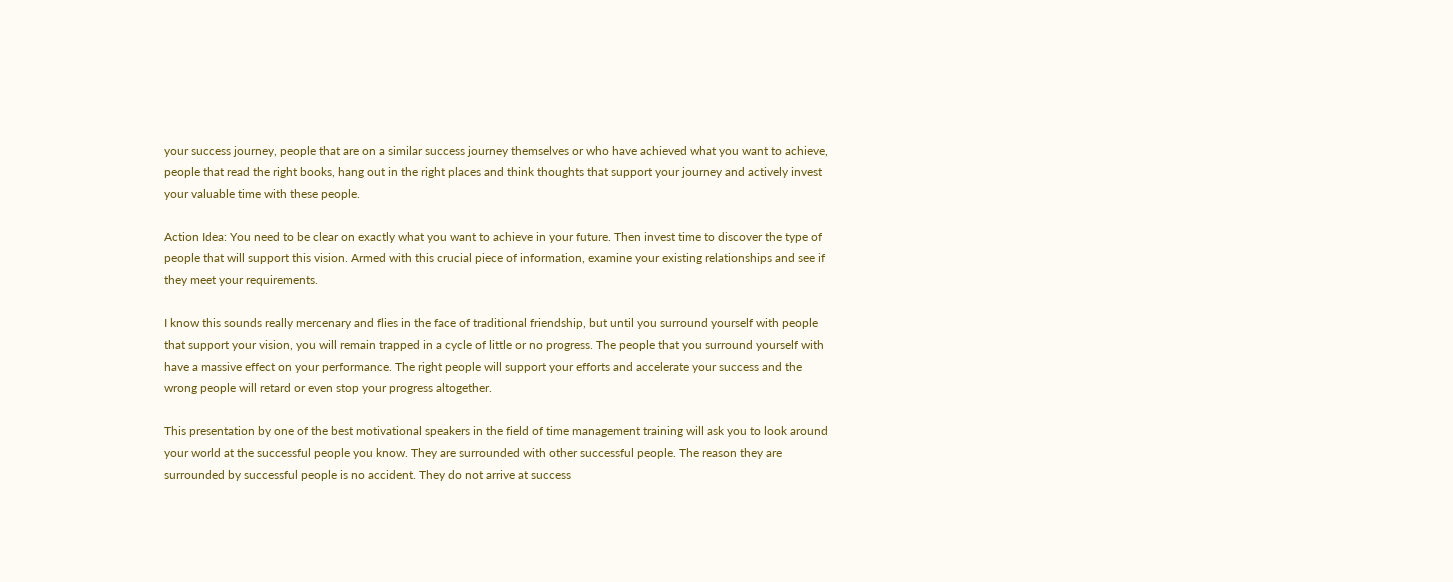your success journey, people that are on a similar success journey themselves or who have achieved what you want to achieve, people that read the right books, hang out in the right places and think thoughts that support your journey and actively invest your valuable time with these people.

Action Idea: You need to be clear on exactly what you want to achieve in your future. Then invest time to discover the type of people that will support this vision. Armed with this crucial piece of information, examine your existing relationships and see if they meet your requirements.

I know this sounds really mercenary and flies in the face of traditional friendship, but until you surround yourself with people that support your vision, you will remain trapped in a cycle of little or no progress. The people that you surround yourself with have a massive effect on your performance. The right people will support your efforts and accelerate your success and the wrong people will retard or even stop your progress altogether.

This presentation by one of the best motivational speakers in the field of time management training will ask you to look around your world at the successful people you know. They are surrounded with other successful people. The reason they are surrounded by successful people is no accident. They do not arrive at success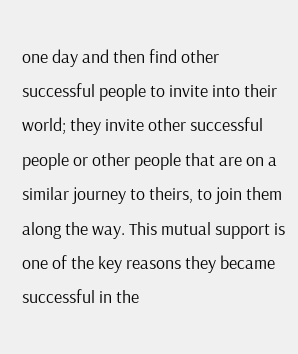one day and then find other successful people to invite into their world; they invite other successful people or other people that are on a similar journey to theirs, to join them along the way. This mutual support is one of the key reasons they became successful in the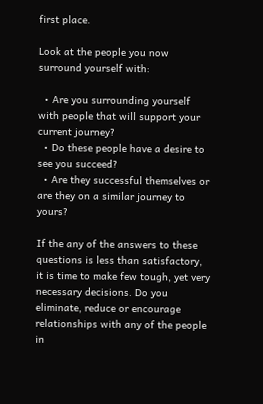first place.

Look at the people you now surround yourself with:

  • Are you surrounding yourself with people that will support your current journey?
  • Do these people have a desire to see you succeed?
  • Are they successful themselves or are they on a similar journey to yours?

If the any of the answers to these questions is less than satisfactory, it is time to make few tough, yet very necessary decisions. Do you eliminate, reduce or encourage relationships with any of the people in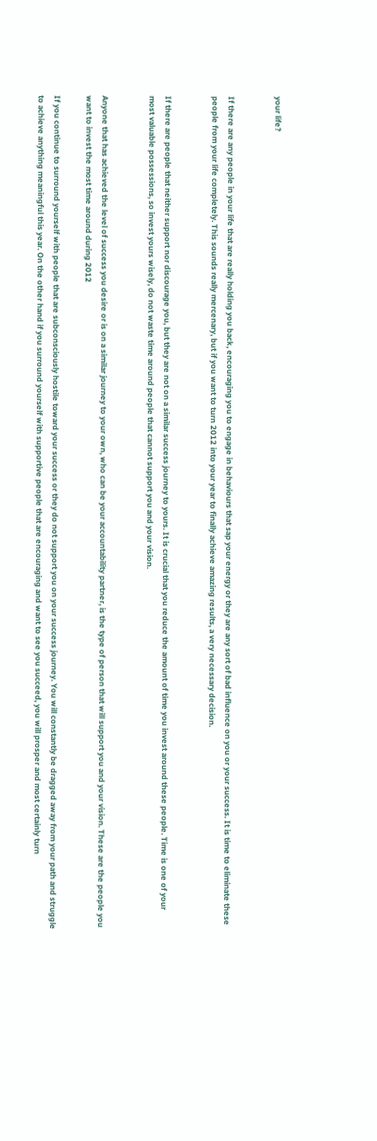your life?


If there are any people in your life that are really holding you back, encouraging you to engage in behaviours that sap your energy or they are any sort of bad influence on you or your success. It is time to eliminate these people from your life completely. This sounds really mercenary, but if you want to turn 2012 into your year to finally achieve amazing results, a very necessary decision.


If there are people that neither support nor discourage you, but they are not on a similar success journey to yours. It is crucial that you reduce the amount of time you invest around these people. Time is one of your most valuable possessions, so invest yours wisely, do not waste time around people that cannot support you and your vision.


Anyone that has achieved the level of success you desire or is on a similar journey to your own, who can be your accountability partner, is the type of person that will support you and your vision. These are the people you want to invest the most time around during 2012

If you continue to surround yourself with people that are subconsciously hostile toward your success or they do not support you on your success journey. You will constantly be dragged away from your path and struggle to achieve anything meaningful this year. On the other hand if you surround yourself with supportive people that are encouraging and want to see you succeed, you will prosper and most certainly turn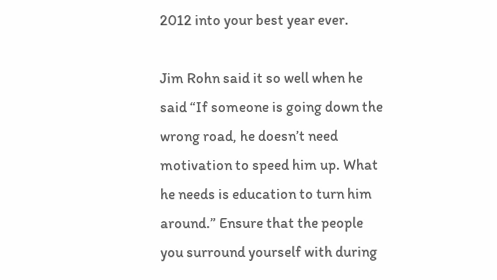2012 into your best year ever.

Jim Rohn said it so well when he said “If someone is going down the wrong road, he doesn’t need motivation to speed him up. What he needs is education to turn him around.” Ensure that the people you surround yourself with during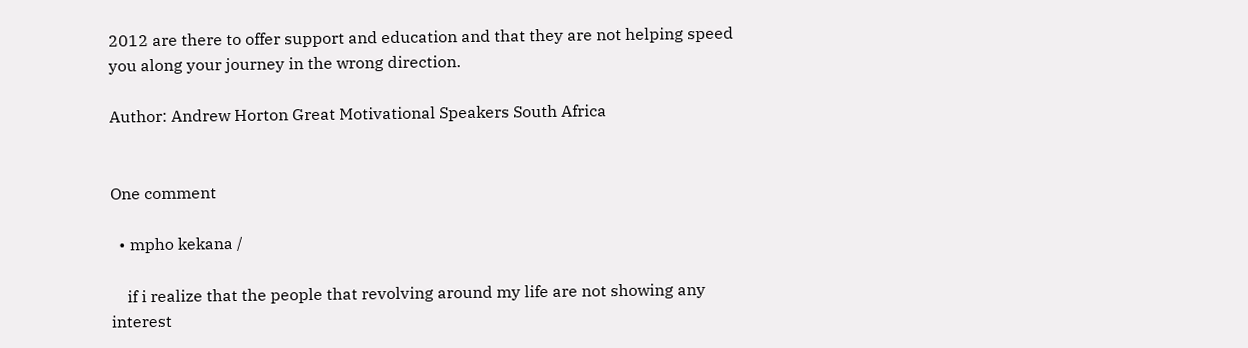2012 are there to offer support and education and that they are not helping speed you along your journey in the wrong direction.

Author: Andrew Horton Great Motivational Speakers South Africa


One comment

  • mpho kekana /

    if i realize that the people that revolving around my life are not showing any interest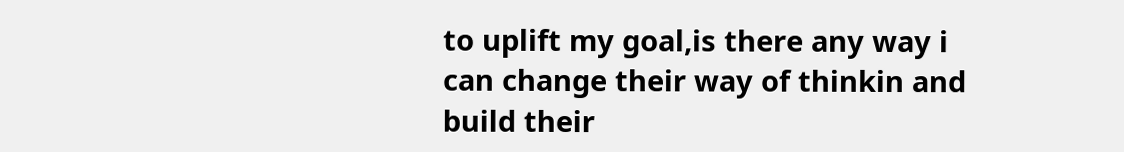to uplift my goal,is there any way i can change their way of thinkin and build their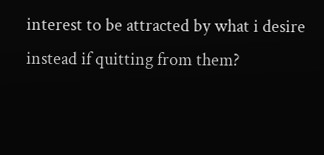interest to be attracted by what i desire instead if quitting from them?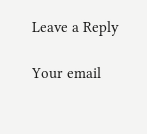Leave a Reply

Your email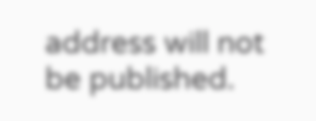address will not be published.